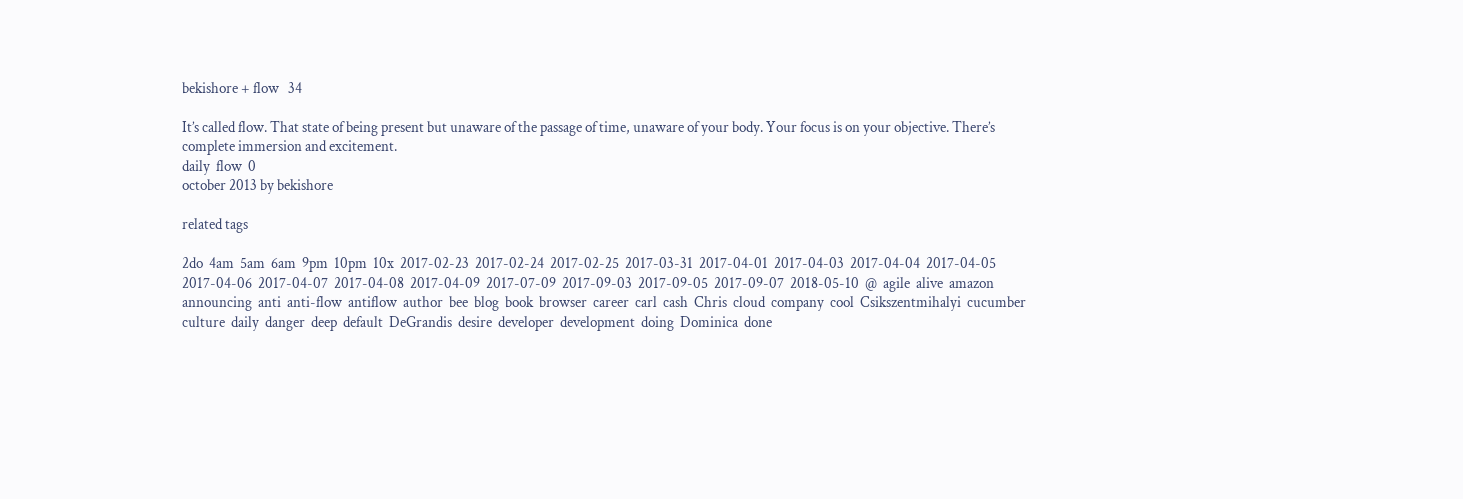bekishore + flow   34

It’s called flow. That state of being present but unaware of the passage of time, unaware of your body. Your focus is on your objective. There’s complete immersion and excitement.
daily  flow  0
october 2013 by bekishore

related tags

2do  4am  5am  6am  9pm  10pm  10x  2017-02-23  2017-02-24  2017-02-25  2017-03-31  2017-04-01  2017-04-03  2017-04-04  2017-04-05  2017-04-06  2017-04-07  2017-04-08  2017-04-09  2017-07-09  2017-09-03  2017-09-05  2017-09-07  2018-05-10  @  agile  alive  amazon  announcing  anti  anti-flow  antiflow  author  bee  blog  book  browser  career  carl  cash  Chris  cloud  company  cool  Csikszentmihalyi  cucumber  culture  daily  danger  deep  default  DeGrandis  desire  developer  development  doing  Dominica  done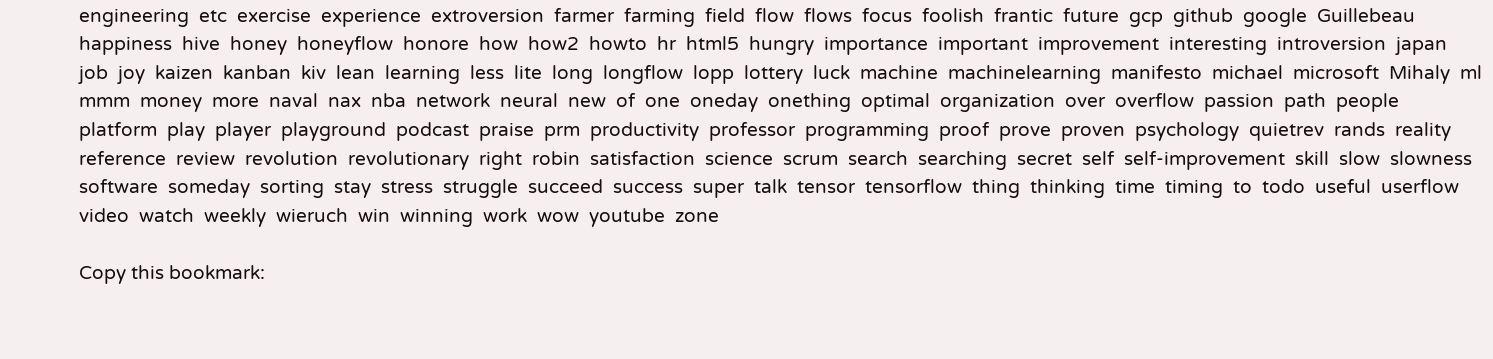engineering  etc  exercise  experience  extroversion  farmer  farming  field  flow  flows  focus  foolish  frantic  future  gcp  github  google  Guillebeau  happiness  hive  honey  honeyflow  honore  how  how2  howto  hr  html5  hungry  importance  important  improvement  interesting  introversion  japan  job  joy  kaizen  kanban  kiv  lean  learning  less  lite  long  longflow  lopp  lottery  luck  machine  machinelearning  manifesto  michael  microsoft  Mihaly  ml  mmm  money  more  naval  nax  nba  network  neural  new  of  one  oneday  onething  optimal  organization  over  overflow  passion  path  people  platform  play  player  playground  podcast  praise  prm  productivity  professor  programming  proof  prove  proven  psychology  quietrev  rands  reality  reference  review  revolution  revolutionary  right  robin  satisfaction  science  scrum  search  searching  secret  self  self-improvement  skill  slow  slowness  software  someday  sorting  stay  stress  struggle  succeed  success  super  talk  tensor  tensorflow  thing  thinking  time  timing  to  todo  useful  userflow  video  watch  weekly  wieruch  win  winning  work  wow  youtube  zone

Copy this bookmark: